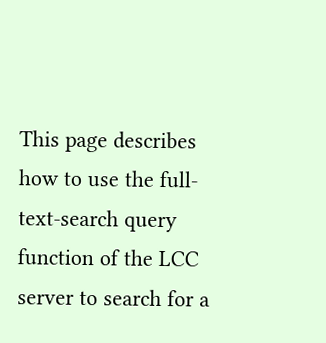This page describes how to use the full-text-search query function of the LCC server to search for a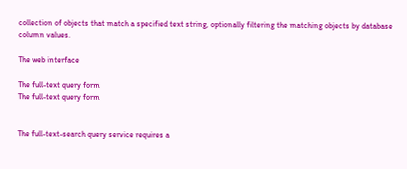collection of objects that match a specified text string, optionally filtering the matching objects by database column values.

The web interface

The full-text query form
The full-text query form


The full-text-search query service requires a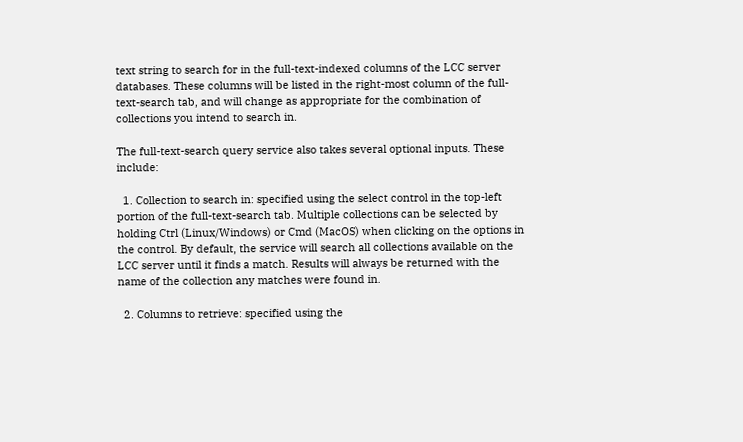text string to search for in the full-text-indexed columns of the LCC server databases. These columns will be listed in the right-most column of the full-text-search tab, and will change as appropriate for the combination of collections you intend to search in.

The full-text-search query service also takes several optional inputs. These include:

  1. Collection to search in: specified using the select control in the top-left portion of the full-text-search tab. Multiple collections can be selected by holding Ctrl (Linux/Windows) or Cmd (MacOS) when clicking on the options in the control. By default, the service will search all collections available on the LCC server until it finds a match. Results will always be returned with the name of the collection any matches were found in.

  2. Columns to retrieve: specified using the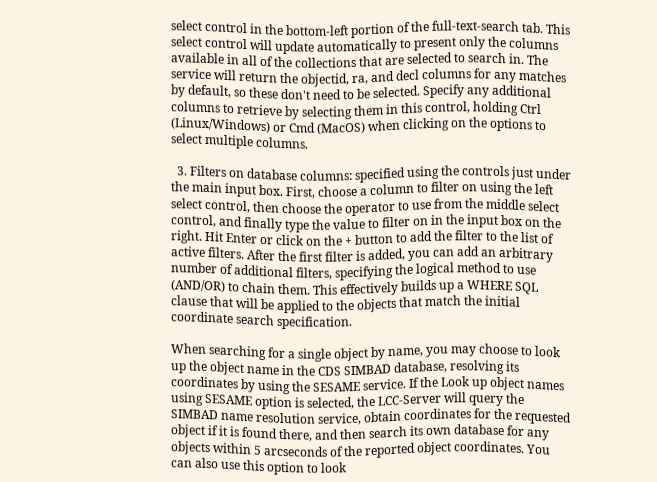select control in the bottom-left portion of the full-text-search tab. This select control will update automatically to present only the columns available in all of the collections that are selected to search in. The service will return the objectid, ra, and decl columns for any matches by default, so these don't need to be selected. Specify any additional columns to retrieve by selecting them in this control, holding Ctrl (Linux/Windows) or Cmd (MacOS) when clicking on the options to select multiple columns.

  3. Filters on database columns: specified using the controls just under the main input box. First, choose a column to filter on using the left select control, then choose the operator to use from the middle select control, and finally type the value to filter on in the input box on the right. Hit Enter or click on the + button to add the filter to the list of active filters. After the first filter is added, you can add an arbitrary number of additional filters, specifying the logical method to use (AND/OR) to chain them. This effectively builds up a WHERE SQL clause that will be applied to the objects that match the initial coordinate search specification.

When searching for a single object by name, you may choose to look up the object name in the CDS SIMBAD database, resolving its coordinates by using the SESAME service. If the Look up object names using SESAME option is selected, the LCC-Server will query the SIMBAD name resolution service, obtain coordinates for the requested object if it is found there, and then search its own database for any objects within 5 arcseconds of the reported object coordinates. You can also use this option to look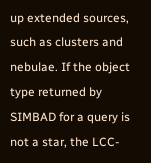up extended sources, such as clusters and nebulae. If the object type returned by SIMBAD for a query is not a star, the LCC-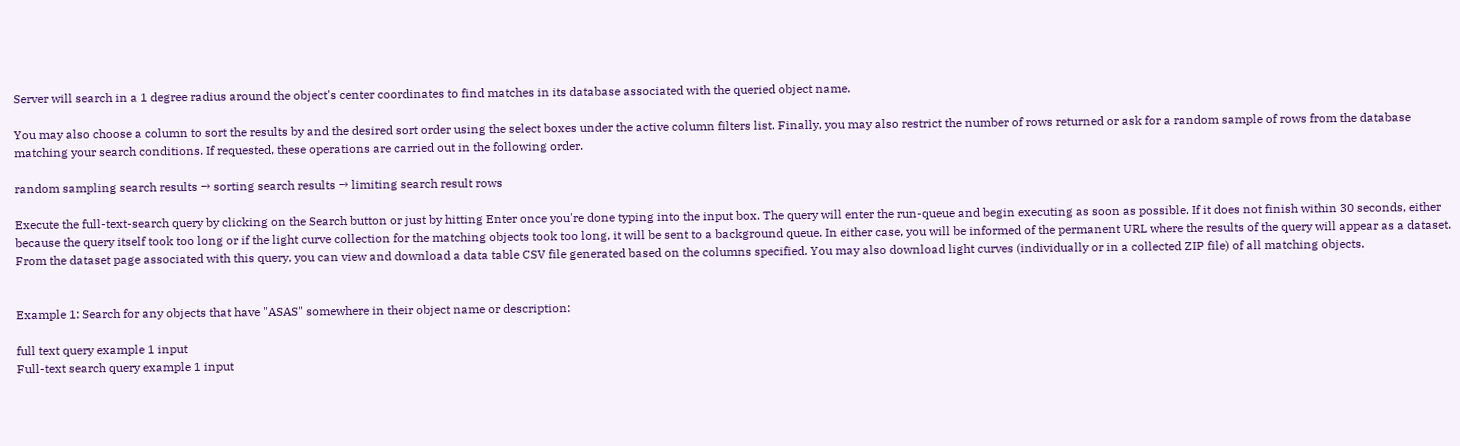Server will search in a 1 degree radius around the object's center coordinates to find matches in its database associated with the queried object name.

You may also choose a column to sort the results by and the desired sort order using the select boxes under the active column filters list. Finally, you may also restrict the number of rows returned or ask for a random sample of rows from the database matching your search conditions. If requested, these operations are carried out in the following order.

random sampling search results → sorting search results → limiting search result rows

Execute the full-text-search query by clicking on the Search button or just by hitting Enter once you're done typing into the input box. The query will enter the run-queue and begin executing as soon as possible. If it does not finish within 30 seconds, either because the query itself took too long or if the light curve collection for the matching objects took too long, it will be sent to a background queue. In either case, you will be informed of the permanent URL where the results of the query will appear as a dataset. From the dataset page associated with this query, you can view and download a data table CSV file generated based on the columns specified. You may also download light curves (individually or in a collected ZIP file) of all matching objects.


Example 1: Search for any objects that have "ASAS" somewhere in their object name or description:

full text query example 1 input
Full-text search query example 1 input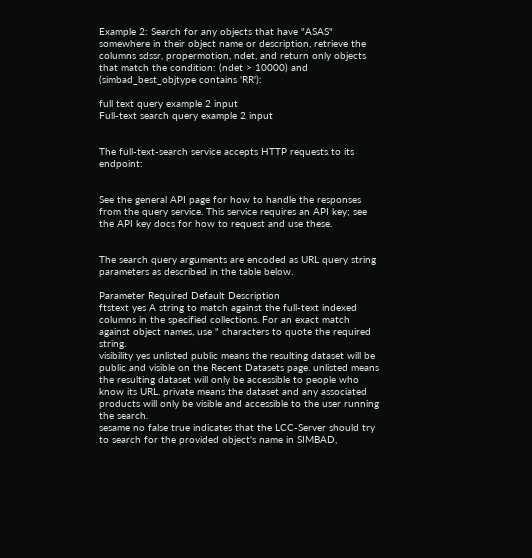Example 2: Search for any objects that have "ASAS" somewhere in their object name or description, retrieve the columns sdssr, propermotion, ndet, and return only objects that match the condition: (ndet > 10000) and (simbad_best_objtype contains 'RR'):

full text query example 2 input
Full-text search query example 2 input


The full-text-search service accepts HTTP requests to its endpoint:


See the general API page for how to handle the responses from the query service. This service requires an API key; see the API key docs for how to request and use these.


The search query arguments are encoded as URL query string parameters as described in the table below.

Parameter Required Default Description
ftstext yes A string to match against the full-text indexed columns in the specified collections. For an exact match against object names, use " characters to quote the required string.
visibility yes unlisted public means the resulting dataset will be public and visible on the Recent Datasets page. unlisted means the resulting dataset will only be accessible to people who know its URL. private means the dataset and any associated products will only be visible and accessible to the user running the search.
sesame no false true indicates that the LCC-Server should try to search for the provided object's name in SIMBAD,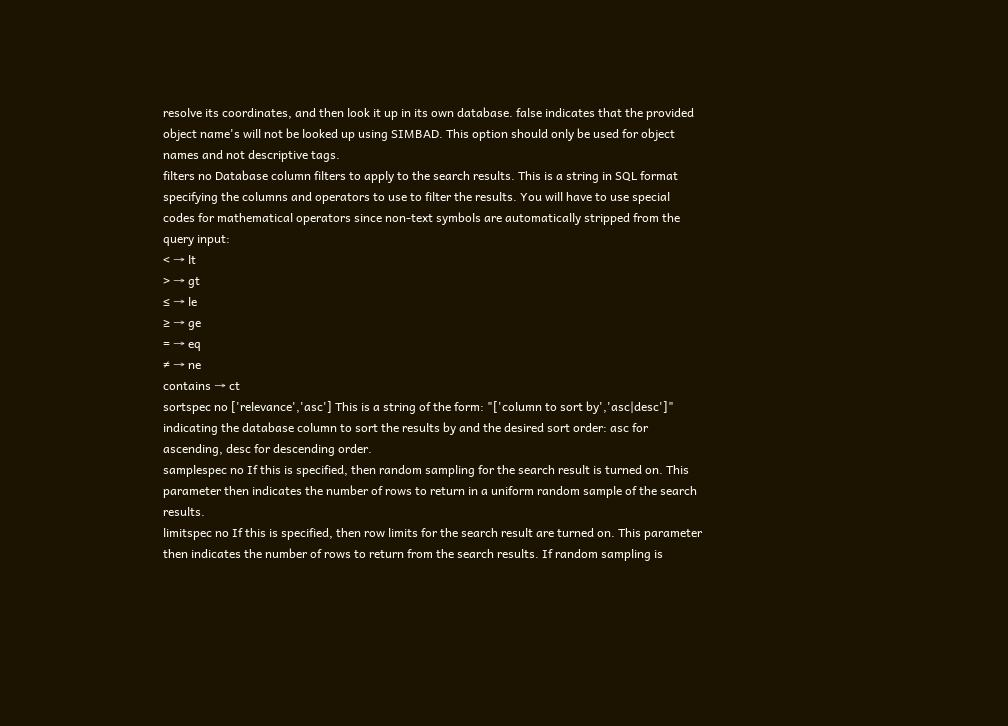resolve its coordinates, and then look it up in its own database. false indicates that the provided object name's will not be looked up using SIMBAD. This option should only be used for object names and not descriptive tags.
filters no Database column filters to apply to the search results. This is a string in SQL format specifying the columns and operators to use to filter the results. You will have to use special codes for mathematical operators since non-text symbols are automatically stripped from the query input:
< → lt
> → gt
≤ → le
≥ → ge
= → eq
≠ → ne
contains → ct
sortspec no ['relevance','asc'] This is a string of the form: "['column to sort by','asc|desc']" indicating the database column to sort the results by and the desired sort order: asc for ascending, desc for descending order.
samplespec no If this is specified, then random sampling for the search result is turned on. This parameter then indicates the number of rows to return in a uniform random sample of the search results.
limitspec no If this is specified, then row limits for the search result are turned on. This parameter then indicates the number of rows to return from the search results. If random sampling is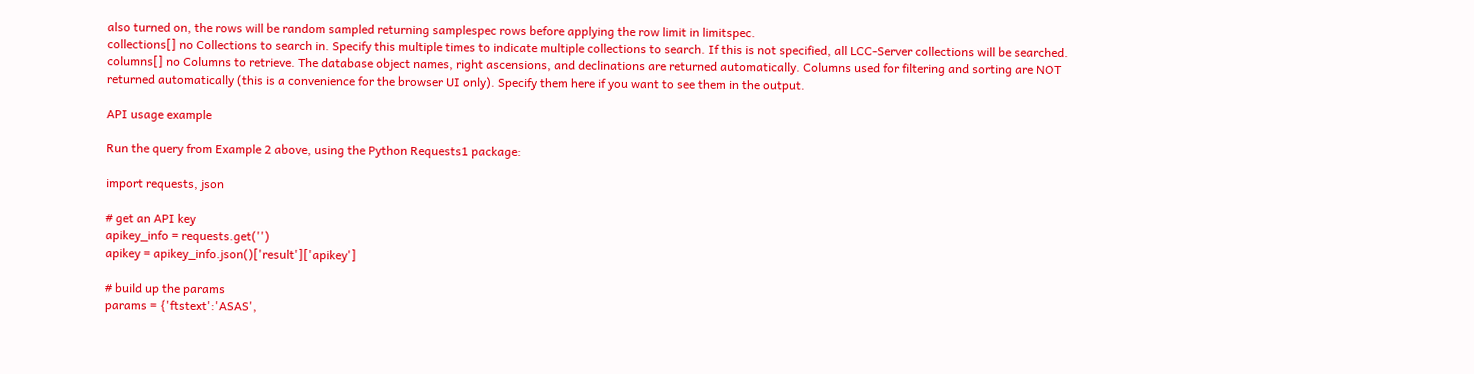also turned on, the rows will be random sampled returning samplespec rows before applying the row limit in limitspec.
collections[] no Collections to search in. Specify this multiple times to indicate multiple collections to search. If this is not specified, all LCC-Server collections will be searched.
columns[] no Columns to retrieve. The database object names, right ascensions, and declinations are returned automatically. Columns used for filtering and sorting are NOT returned automatically (this is a convenience for the browser UI only). Specify them here if you want to see them in the output.

API usage example

Run the query from Example 2 above, using the Python Requests1 package:

import requests, json

# get an API key
apikey_info = requests.get('')
apikey = apikey_info.json()['result']['apikey']

# build up the params
params = {'ftstext':'ASAS',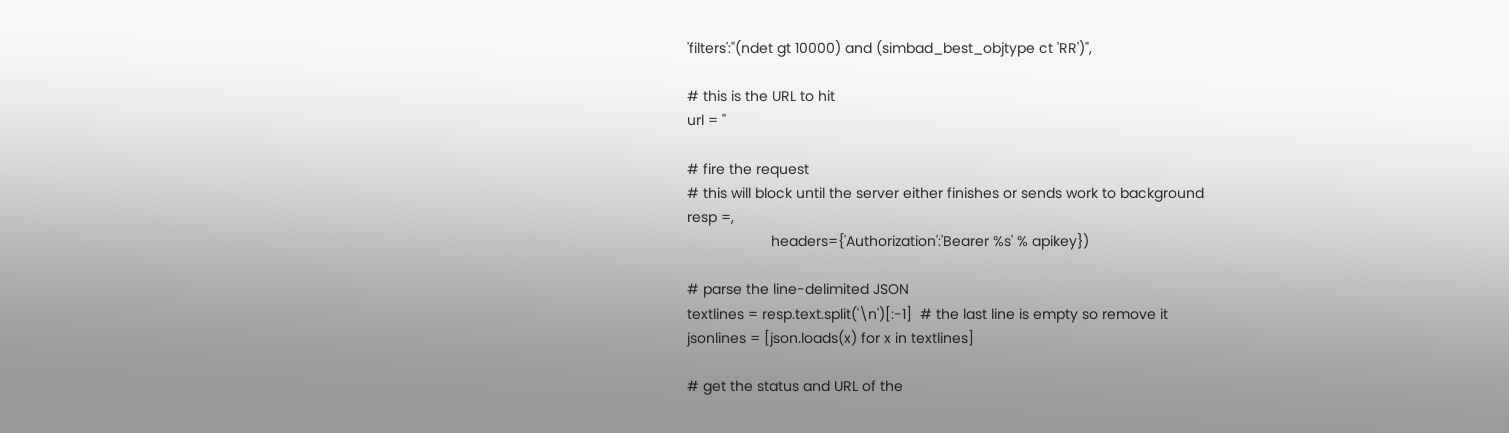'filters':"(ndet gt 10000) and (simbad_best_objtype ct 'RR')",

# this is the URL to hit
url = ''

# fire the request
# this will block until the server either finishes or sends work to background
resp =,
                     headers={'Authorization':'Bearer %s' % apikey})

# parse the line-delimited JSON
textlines = resp.text.split('\n')[:-1]  # the last line is empty so remove it
jsonlines = [json.loads(x) for x in textlines]

# get the status and URL of the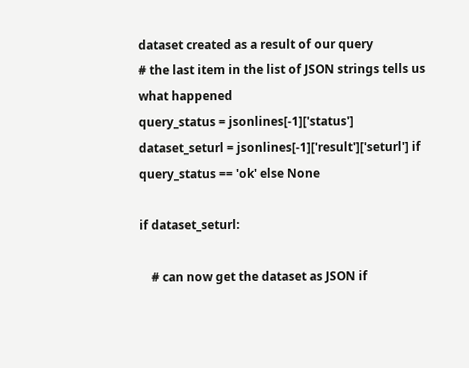dataset created as a result of our query
# the last item in the list of JSON strings tells us what happened
query_status = jsonlines[-1]['status']
dataset_seturl = jsonlines[-1]['result']['seturl'] if query_status == 'ok' else None

if dataset_seturl:

    # can now get the dataset as JSON if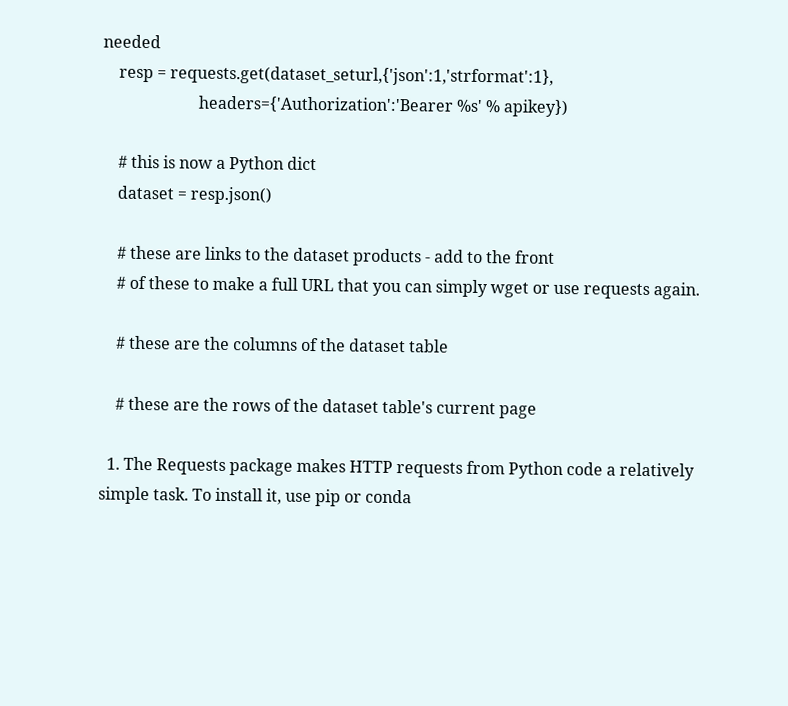needed
    resp = requests.get(dataset_seturl,{'json':1,'strformat':1},
                        headers={'Authorization':'Bearer %s' % apikey})

    # this is now a Python dict
    dataset = resp.json()

    # these are links to the dataset products - add to the front
    # of these to make a full URL that you can simply wget or use requests again.

    # these are the columns of the dataset table

    # these are the rows of the dataset table's current page

  1. The Requests package makes HTTP requests from Python code a relatively simple task. To install it, use pip or conda